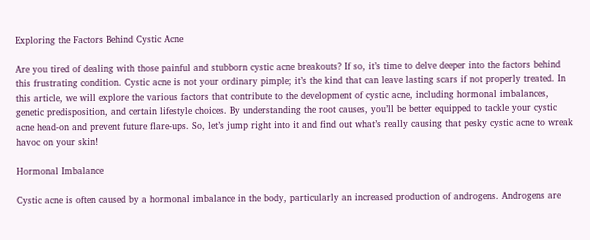Exploring the Factors Behind Cystic Acne

Are you tired of dealing with those painful and stubborn cystic acne breakouts? If so, it’s time to delve deeper into the factors behind this frustrating condition. Cystic acne is not your ordinary pimple; it’s the kind that can leave lasting scars if not properly treated. In this article, we will explore the various factors that contribute to the development of cystic acne, including hormonal imbalances, genetic predisposition, and certain lifestyle choices. By understanding the root causes, you’ll be better equipped to tackle your cystic acne head-on and prevent future flare-ups. So, let’s jump right into it and find out what’s really causing that pesky cystic acne to wreak havoc on your skin!

Hormonal Imbalance

Cystic acne is often caused by a hormonal imbalance in the body, particularly an increased production of androgens. Androgens are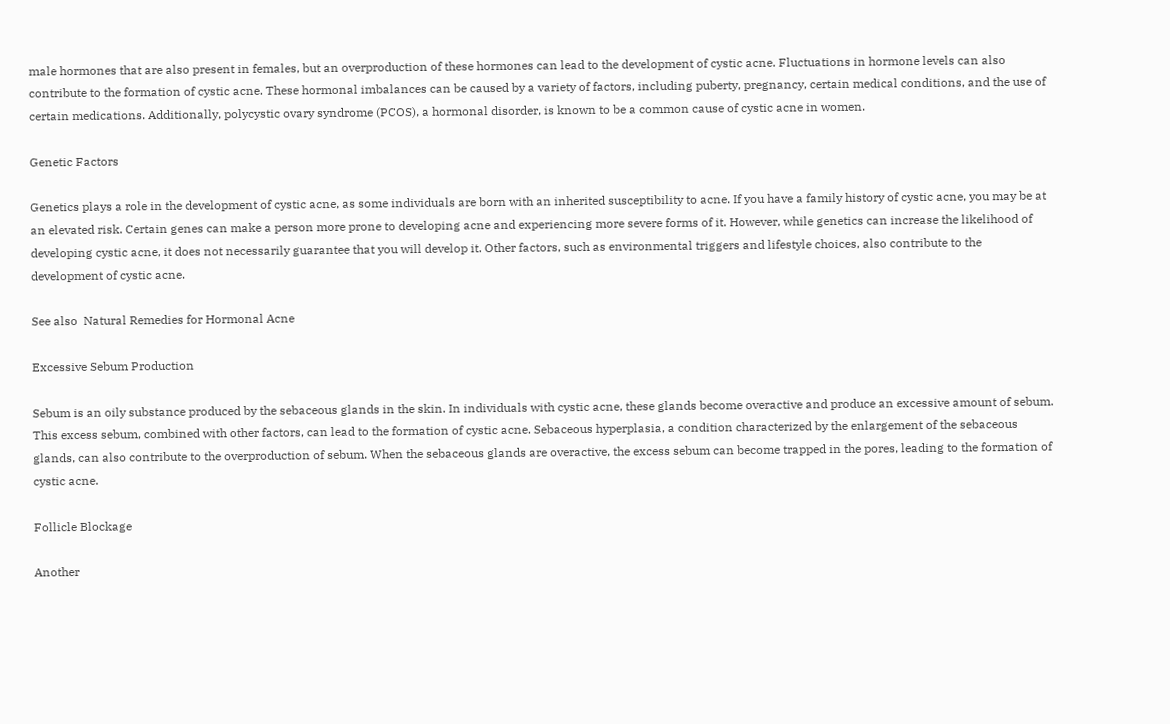male hormones that are also present in females, but an overproduction of these hormones can lead to the development of cystic acne. Fluctuations in hormone levels can also contribute to the formation of cystic acne. These hormonal imbalances can be caused by a variety of factors, including puberty, pregnancy, certain medical conditions, and the use of certain medications. Additionally, polycystic ovary syndrome (PCOS), a hormonal disorder, is known to be a common cause of cystic acne in women.

Genetic Factors

Genetics plays a role in the development of cystic acne, as some individuals are born with an inherited susceptibility to acne. If you have a family history of cystic acne, you may be at an elevated risk. Certain genes can make a person more prone to developing acne and experiencing more severe forms of it. However, while genetics can increase the likelihood of developing cystic acne, it does not necessarily guarantee that you will develop it. Other factors, such as environmental triggers and lifestyle choices, also contribute to the development of cystic acne.

See also  Natural Remedies for Hormonal Acne

Excessive Sebum Production

Sebum is an oily substance produced by the sebaceous glands in the skin. In individuals with cystic acne, these glands become overactive and produce an excessive amount of sebum. This excess sebum, combined with other factors, can lead to the formation of cystic acne. Sebaceous hyperplasia, a condition characterized by the enlargement of the sebaceous glands, can also contribute to the overproduction of sebum. When the sebaceous glands are overactive, the excess sebum can become trapped in the pores, leading to the formation of cystic acne.

Follicle Blockage

Another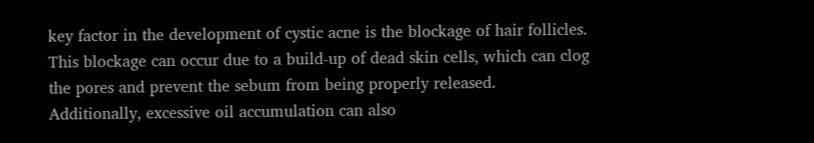key factor in the development of cystic acne is the blockage of hair follicles. This blockage can occur due to a build-up of dead skin cells, which can clog the pores and prevent the sebum from being properly released. Additionally, excessive oil accumulation can also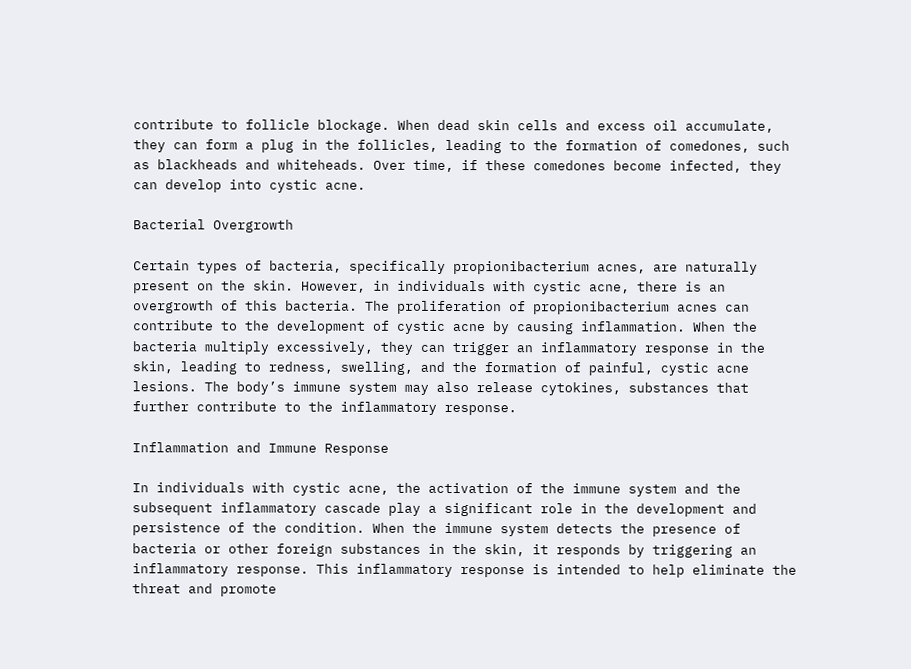contribute to follicle blockage. When dead skin cells and excess oil accumulate, they can form a plug in the follicles, leading to the formation of comedones, such as blackheads and whiteheads. Over time, if these comedones become infected, they can develop into cystic acne.

Bacterial Overgrowth

Certain types of bacteria, specifically propionibacterium acnes, are naturally present on the skin. However, in individuals with cystic acne, there is an overgrowth of this bacteria. The proliferation of propionibacterium acnes can contribute to the development of cystic acne by causing inflammation. When the bacteria multiply excessively, they can trigger an inflammatory response in the skin, leading to redness, swelling, and the formation of painful, cystic acne lesions. The body’s immune system may also release cytokines, substances that further contribute to the inflammatory response.

Inflammation and Immune Response

In individuals with cystic acne, the activation of the immune system and the subsequent inflammatory cascade play a significant role in the development and persistence of the condition. When the immune system detects the presence of bacteria or other foreign substances in the skin, it responds by triggering an inflammatory response. This inflammatory response is intended to help eliminate the threat and promote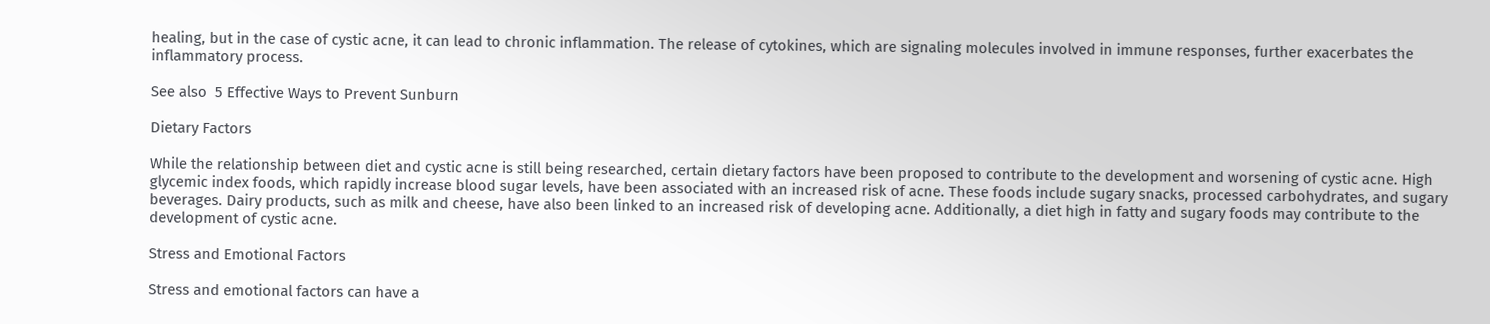healing, but in the case of cystic acne, it can lead to chronic inflammation. The release of cytokines, which are signaling molecules involved in immune responses, further exacerbates the inflammatory process.

See also  5 Effective Ways to Prevent Sunburn

Dietary Factors

While the relationship between diet and cystic acne is still being researched, certain dietary factors have been proposed to contribute to the development and worsening of cystic acne. High glycemic index foods, which rapidly increase blood sugar levels, have been associated with an increased risk of acne. These foods include sugary snacks, processed carbohydrates, and sugary beverages. Dairy products, such as milk and cheese, have also been linked to an increased risk of developing acne. Additionally, a diet high in fatty and sugary foods may contribute to the development of cystic acne.

Stress and Emotional Factors

Stress and emotional factors can have a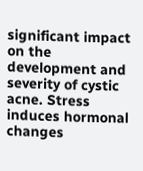significant impact on the development and severity of cystic acne. Stress induces hormonal changes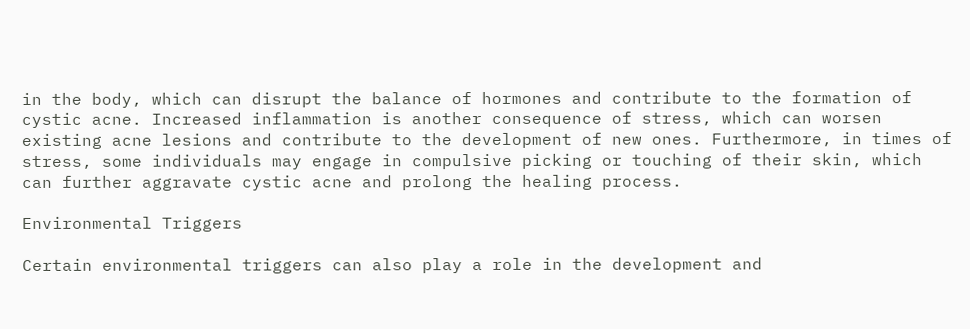in the body, which can disrupt the balance of hormones and contribute to the formation of cystic acne. Increased inflammation is another consequence of stress, which can worsen existing acne lesions and contribute to the development of new ones. Furthermore, in times of stress, some individuals may engage in compulsive picking or touching of their skin, which can further aggravate cystic acne and prolong the healing process.

Environmental Triggers

Certain environmental triggers can also play a role in the development and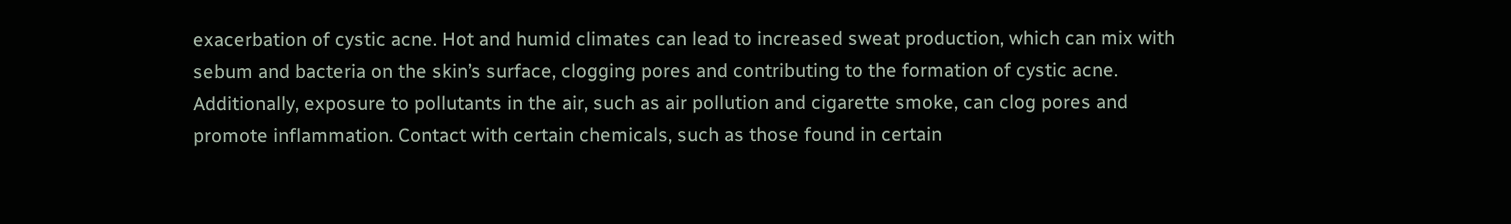exacerbation of cystic acne. Hot and humid climates can lead to increased sweat production, which can mix with sebum and bacteria on the skin’s surface, clogging pores and contributing to the formation of cystic acne. Additionally, exposure to pollutants in the air, such as air pollution and cigarette smoke, can clog pores and promote inflammation. Contact with certain chemicals, such as those found in certain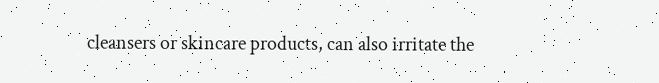cleansers or skincare products, can also irritate the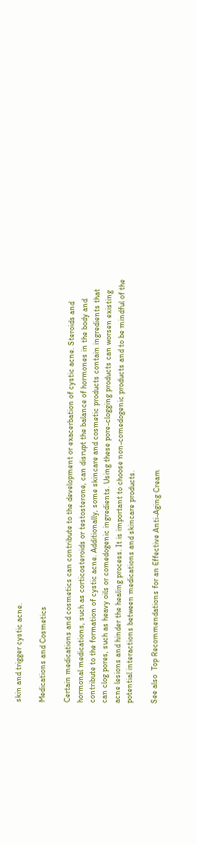skin and trigger cystic acne.

Medications and Cosmetics

Certain medications and cosmetics can contribute to the development or exacerbation of cystic acne. Steroids and hormonal medications, such as corticosteroids or testosterone, can disrupt the balance of hormones in the body and contribute to the formation of cystic acne. Additionally, some skincare and cosmetic products contain ingredients that can clog pores, such as heavy oils or comedogenic ingredients. Using these pore-clogging products can worsen existing acne lesions and hinder the healing process. It is important to choose non-comedogenic products and to be mindful of the potential interactions between medications and skincare products.

See also  Top Recommendations for an Effective Anti-Aging Cream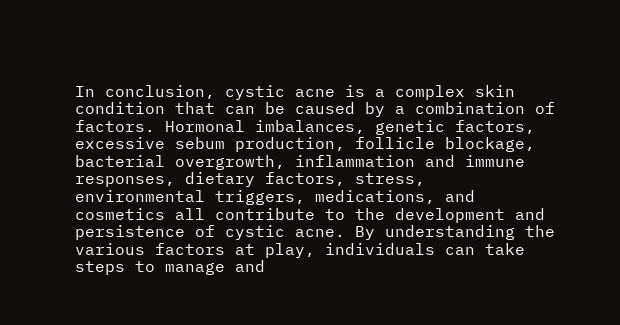In conclusion, cystic acne is a complex skin condition that can be caused by a combination of factors. Hormonal imbalances, genetic factors, excessive sebum production, follicle blockage, bacterial overgrowth, inflammation and immune responses, dietary factors, stress, environmental triggers, medications, and cosmetics all contribute to the development and persistence of cystic acne. By understanding the various factors at play, individuals can take steps to manage and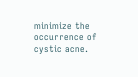minimize the occurrence of cystic acne.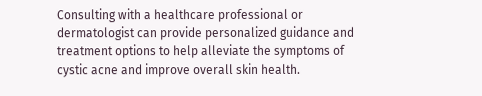Consulting with a healthcare professional or dermatologist can provide personalized guidance and treatment options to help alleviate the symptoms of cystic acne and improve overall skin health.